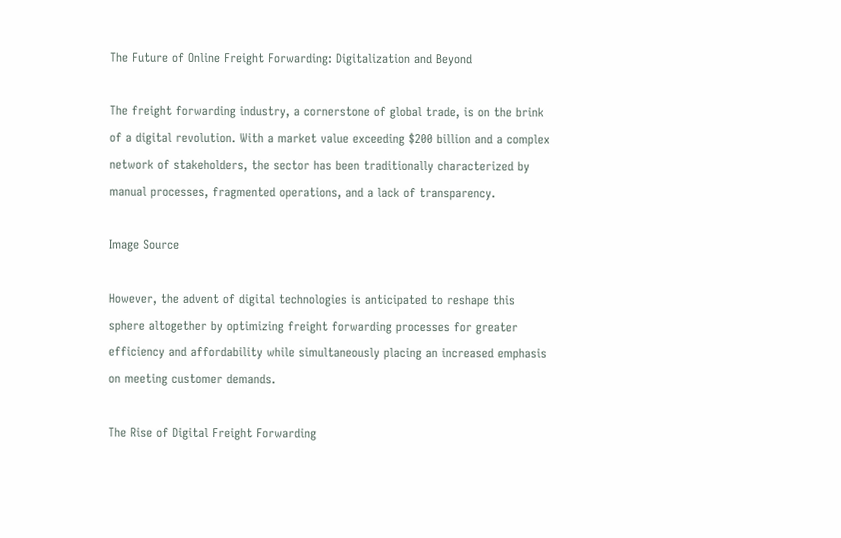The Future of Online Freight Forwarding: Digitalization and Beyond

The freight forwarding industry, a cornerstone of global trade, is on the brink of a digital revolution. With a market value exceeding $200 billion and a complex network of stakeholders, the sector has been traditionally characterized by manual processes, fragmented operations, and a lack of transparency.

Image Source

However, the advent of digital technologies is anticipated to reshape this sphere altogether by optimizing freight forwarding processes for greater efficiency and affordability while simultaneously placing an increased emphasis on meeting customer demands.

The Rise of Digital Freight Forwarding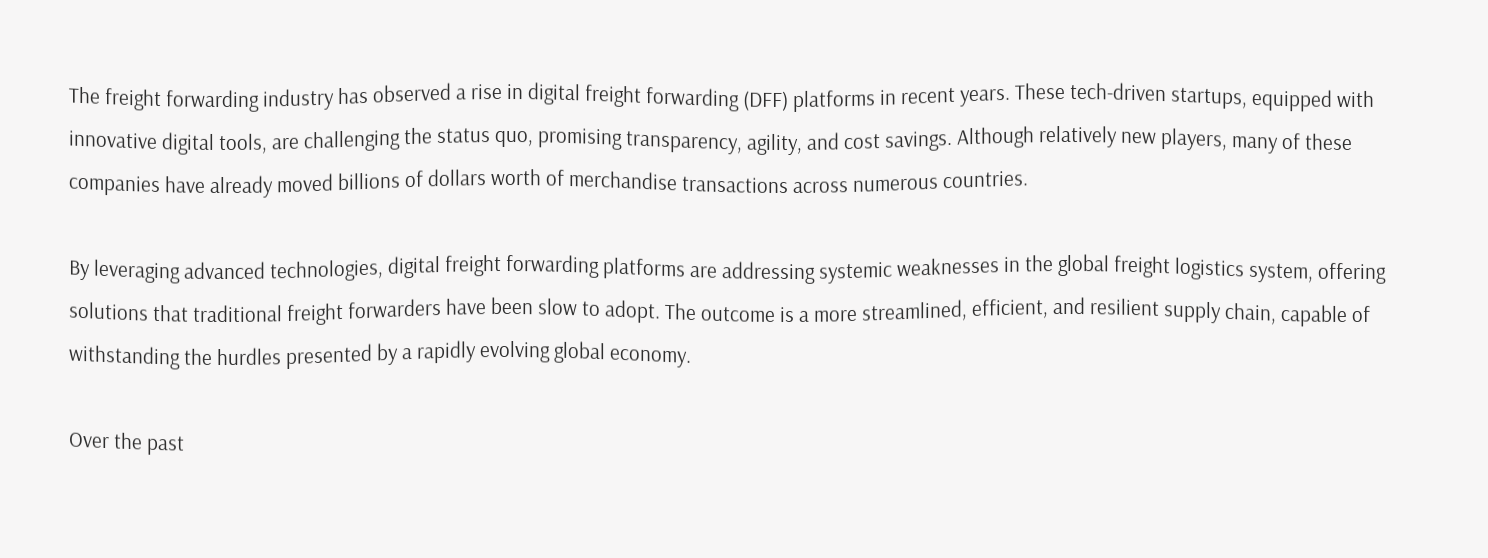The freight forwarding industry has observed a rise in digital freight forwarding (DFF) platforms in recent years. These tech-driven startups, equipped with innovative digital tools, are challenging the status quo, promising transparency, agility, and cost savings. Although relatively new players, many of these companies have already moved billions of dollars worth of merchandise transactions across numerous countries.

By leveraging advanced technologies, digital freight forwarding platforms are addressing systemic weaknesses in the global freight logistics system, offering solutions that traditional freight forwarders have been slow to adopt. The outcome is a more streamlined, efficient, and resilient supply chain, capable of withstanding the hurdles presented by a rapidly evolving global economy.

Over the past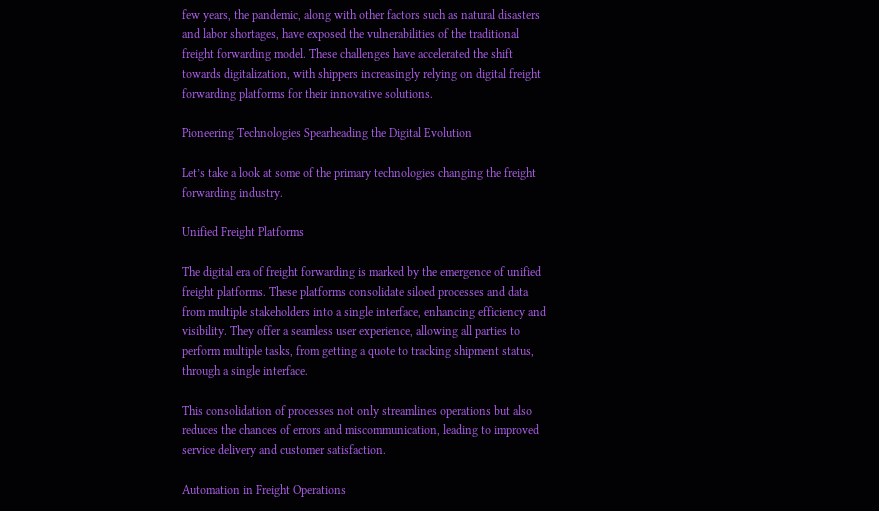few years, the pandemic, along with other factors such as natural disasters and labor shortages, have exposed the vulnerabilities of the traditional freight forwarding model. These challenges have accelerated the shift towards digitalization, with shippers increasingly relying on digital freight forwarding platforms for their innovative solutions.

Pioneering Technologies Spearheading the Digital Evolution

Let’s take a look at some of the primary technologies changing the freight forwarding industry.

Unified Freight Platforms

The digital era of freight forwarding is marked by the emergence of unified freight platforms. These platforms consolidate siloed processes and data from multiple stakeholders into a single interface, enhancing efficiency and visibility. They offer a seamless user experience, allowing all parties to perform multiple tasks, from getting a quote to tracking shipment status, through a single interface.

This consolidation of processes not only streamlines operations but also reduces the chances of errors and miscommunication, leading to improved service delivery and customer satisfaction.

Automation in Freight Operations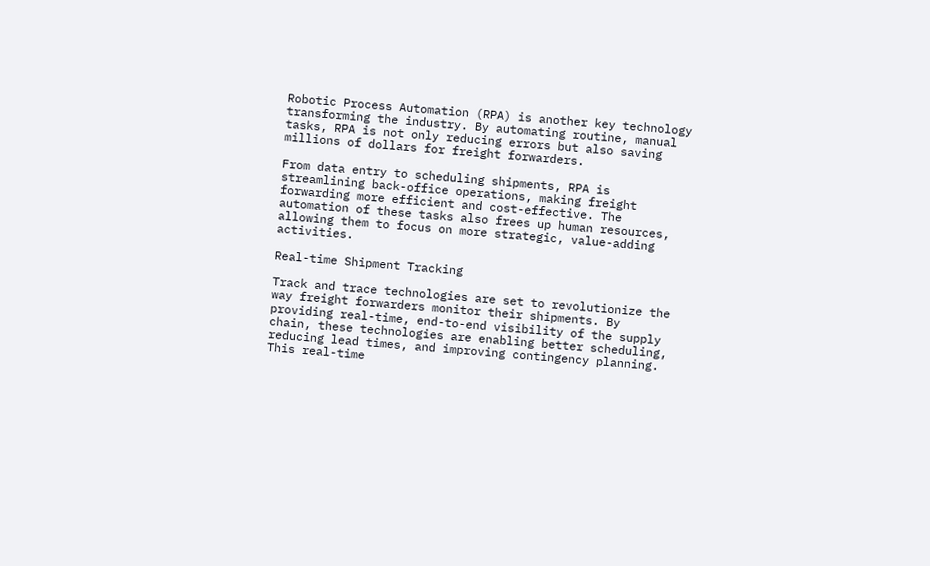Robotic Process Automation (RPA) is another key technology transforming the industry. By automating routine, manual tasks, RPA is not only reducing errors but also saving millions of dollars for freight forwarders.

From data entry to scheduling shipments, RPA is streamlining back-office operations, making freight forwarding more efficient and cost-effective. The automation of these tasks also frees up human resources, allowing them to focus on more strategic, value-adding activities.

Real-time Shipment Tracking

Track and trace technologies are set to revolutionize the way freight forwarders monitor their shipments. By providing real-time, end-to-end visibility of the supply chain, these technologies are enabling better scheduling, reducing lead times, and improving contingency planning. This real-time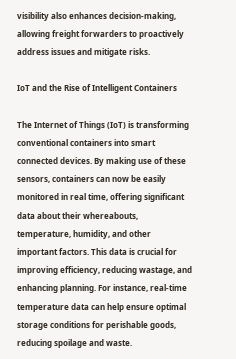visibility also enhances decision-making, allowing freight forwarders to proactively address issues and mitigate risks.

IoT and the Rise of Intelligent Containers

The Internet of Things (IoT) is transforming conventional containers into smart connected devices. By making use of these sensors, containers can now be easily monitored in real time, offering significant data about their whereabouts, temperature, humidity, and other important factors. This data is crucial for improving efficiency, reducing wastage, and enhancing planning. For instance, real-time temperature data can help ensure optimal storage conditions for perishable goods, reducing spoilage and waste.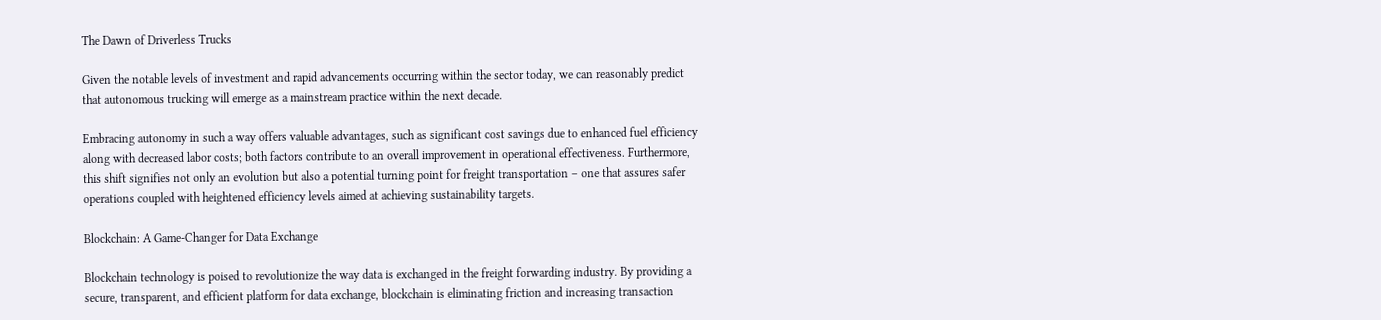The Dawn of Driverless Trucks

Given the notable levels of investment and rapid advancements occurring within the sector today, we can reasonably predict that autonomous trucking will emerge as a mainstream practice within the next decade.

Embracing autonomy in such a way offers valuable advantages, such as significant cost savings due to enhanced fuel efficiency along with decreased labor costs; both factors contribute to an overall improvement in operational effectiveness. Furthermore, this shift signifies not only an evolution but also a potential turning point for freight transportation – one that assures safer operations coupled with heightened efficiency levels aimed at achieving sustainability targets.

Blockchain: A Game-Changer for Data Exchange

Blockchain technology is poised to revolutionize the way data is exchanged in the freight forwarding industry. By providing a secure, transparent, and efficient platform for data exchange, blockchain is eliminating friction and increasing transaction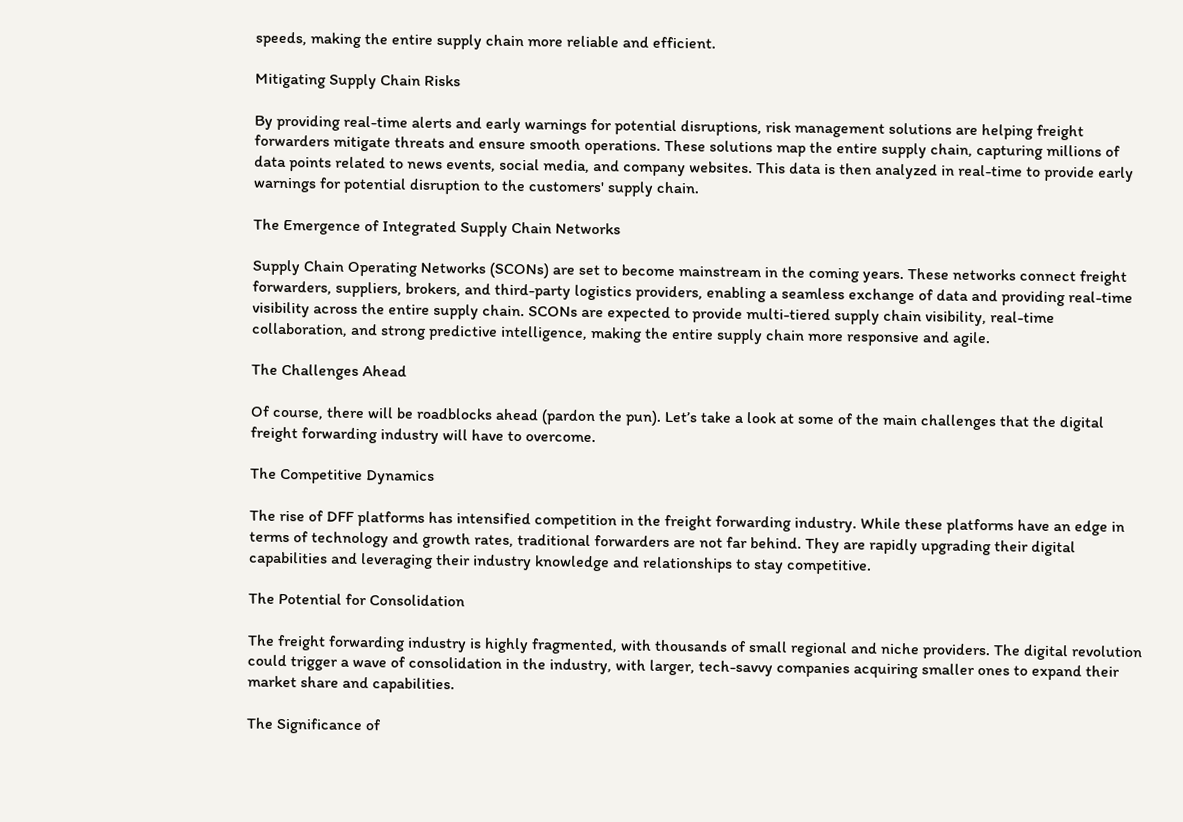speeds, making the entire supply chain more reliable and efficient.

Mitigating Supply Chain Risks

By providing real-time alerts and early warnings for potential disruptions, risk management solutions are helping freight forwarders mitigate threats and ensure smooth operations. These solutions map the entire supply chain, capturing millions of data points related to news events, social media, and company websites. This data is then analyzed in real-time to provide early warnings for potential disruption to the customers' supply chain.

The Emergence of Integrated Supply Chain Networks

Supply Chain Operating Networks (SCONs) are set to become mainstream in the coming years. These networks connect freight forwarders, suppliers, brokers, and third-party logistics providers, enabling a seamless exchange of data and providing real-time visibility across the entire supply chain. SCONs are expected to provide multi-tiered supply chain visibility, real-time collaboration, and strong predictive intelligence, making the entire supply chain more responsive and agile.

The Challenges Ahead

Of course, there will be roadblocks ahead (pardon the pun). Let’s take a look at some of the main challenges that the digital freight forwarding industry will have to overcome.

The Competitive Dynamics

The rise of DFF platforms has intensified competition in the freight forwarding industry. While these platforms have an edge in terms of technology and growth rates, traditional forwarders are not far behind. They are rapidly upgrading their digital capabilities and leveraging their industry knowledge and relationships to stay competitive.

The Potential for Consolidation

The freight forwarding industry is highly fragmented, with thousands of small regional and niche providers. The digital revolution could trigger a wave of consolidation in the industry, with larger, tech-savvy companies acquiring smaller ones to expand their market share and capabilities.

The Significance of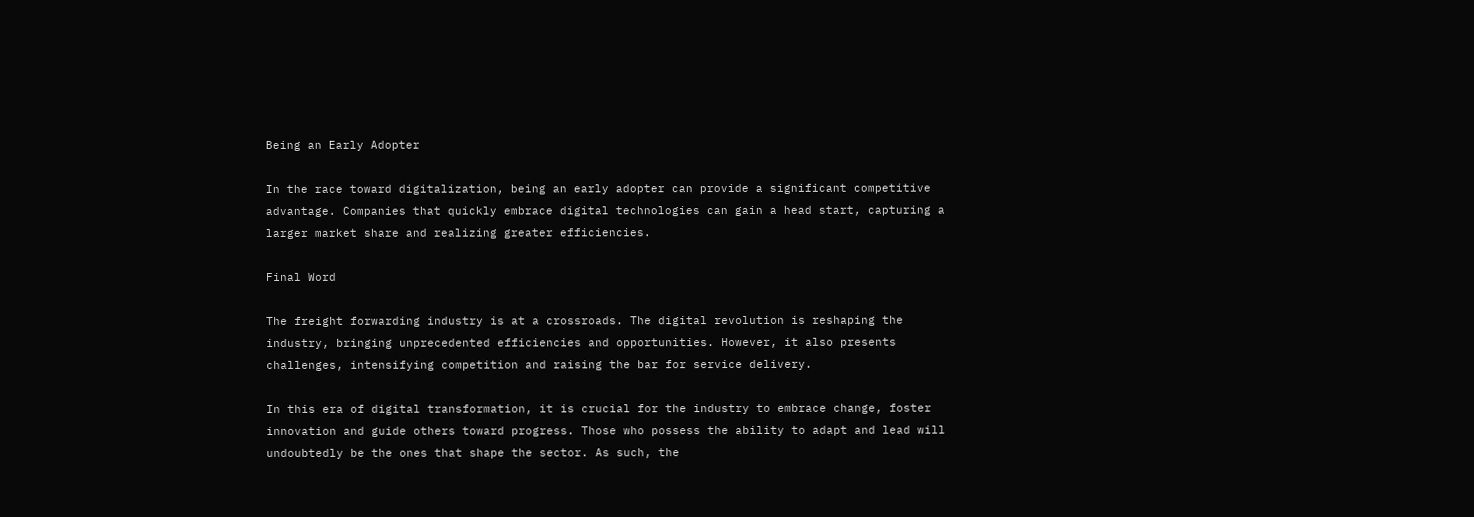Being an Early Adopter

In the race toward digitalization, being an early adopter can provide a significant competitive advantage. Companies that quickly embrace digital technologies can gain a head start, capturing a larger market share and realizing greater efficiencies.

Final Word

The freight forwarding industry is at a crossroads. The digital revolution is reshaping the industry, bringing unprecedented efficiencies and opportunities. However, it also presents challenges, intensifying competition and raising the bar for service delivery.

In this era of digital transformation, it is crucial for the industry to embrace change, foster innovation and guide others toward progress. Those who possess the ability to adapt and lead will undoubtedly be the ones that shape the sector. As such, the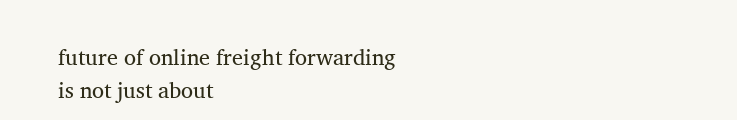future of online freight forwarding is not just about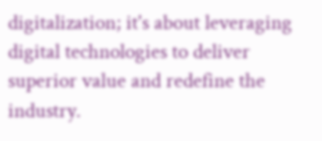digitalization; it's about leveraging digital technologies to deliver superior value and redefine the industry.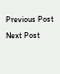Previous Post Next Post